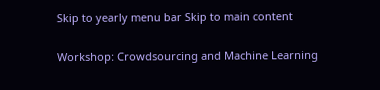Skip to yearly menu bar Skip to main content

Workshop: Crowdsourcing and Machine Learning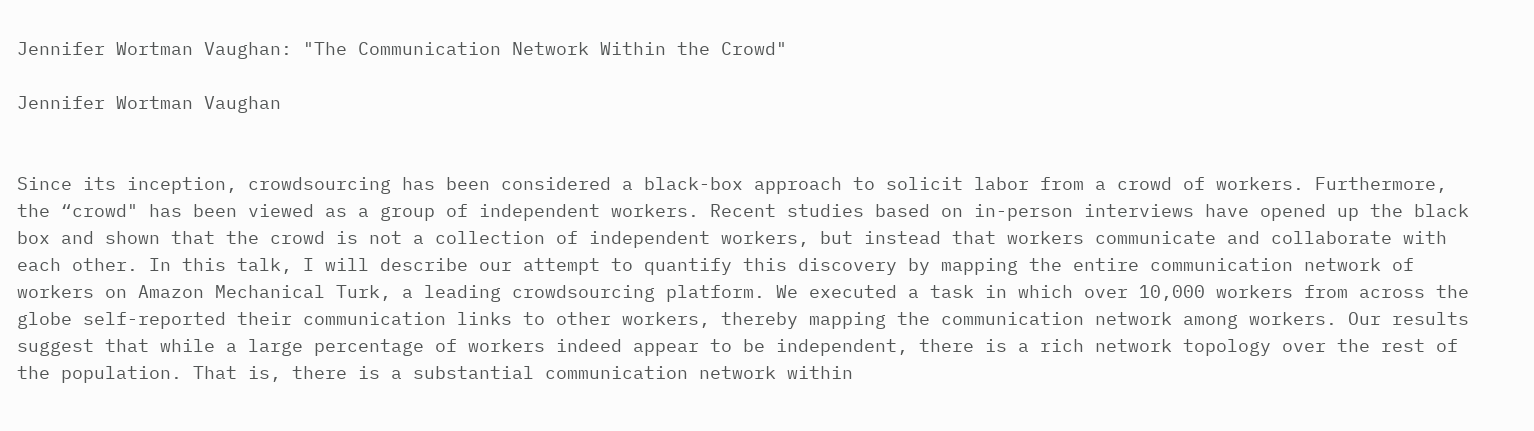Jennifer Wortman Vaughan: "The Communication Network Within the Crowd"

Jennifer Wortman Vaughan


Since its inception, crowdsourcing has been considered a black-box approach to solicit labor from a crowd of workers. Furthermore, the “crowd" has been viewed as a group of independent workers. Recent studies based on in-person interviews have opened up the black box and shown that the crowd is not a collection of independent workers, but instead that workers communicate and collaborate with each other. In this talk, I will describe our attempt to quantify this discovery by mapping the entire communication network of workers on Amazon Mechanical Turk, a leading crowdsourcing platform. We executed a task in which over 10,000 workers from across the globe self-reported their communication links to other workers, thereby mapping the communication network among workers. Our results suggest that while a large percentage of workers indeed appear to be independent, there is a rich network topology over the rest of the population. That is, there is a substantial communication network within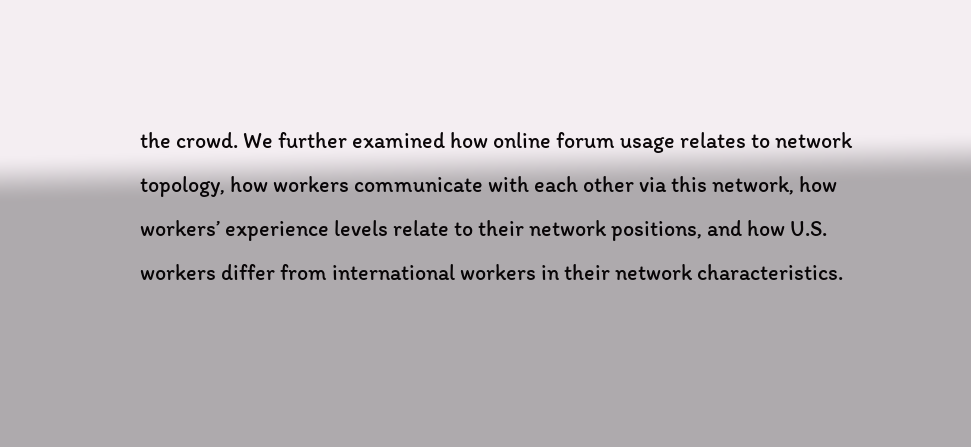the crowd. We further examined how online forum usage relates to network topology, how workers communicate with each other via this network, how workers’ experience levels relate to their network positions, and how U.S. workers differ from international workers in their network characteristics.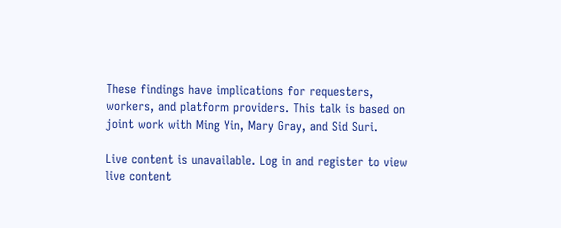These findings have implications for requesters, workers, and platform providers. This talk is based on joint work with Ming Yin, Mary Gray, and Sid Suri.

Live content is unavailable. Log in and register to view live content